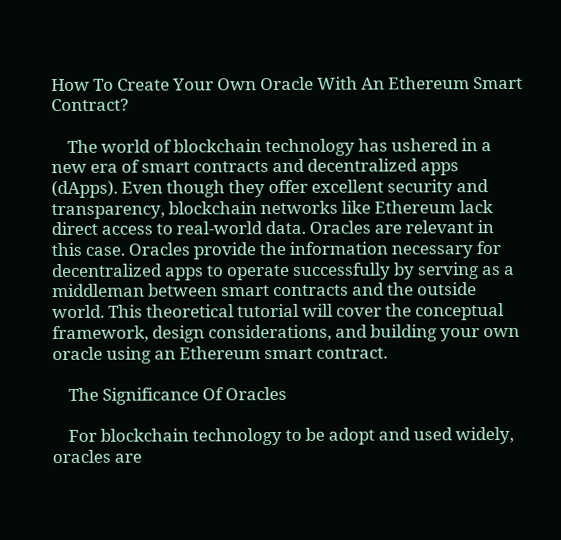How To Create Your Own Oracle With An Ethereum Smart Contract?

    The world of blockchain technology has ushered in a new era of smart contracts and decentralized apps (dApps). Even though they offer excellent security and transparency, blockchain networks like Ethereum lack direct access to real-world data. Oracles are relevant in this case. Oracles provide the information necessary for decentralized apps to operate successfully by serving as a middleman between smart contracts and the outside world. This theoretical tutorial will cover the conceptual framework, design considerations, and building your own oracle using an Ethereum smart contract.

    The Significance Of Oracles

    For blockchain technology to be adopt and used widely, oracles are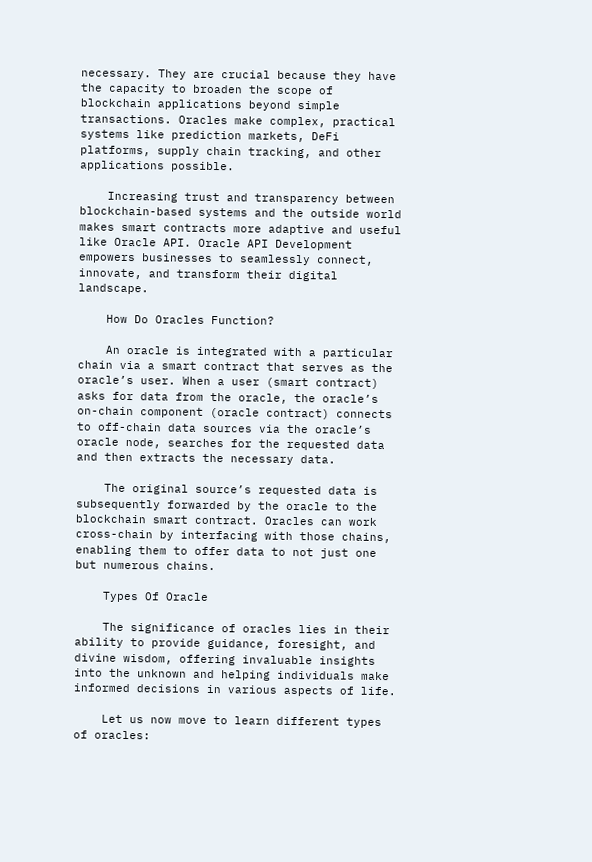necessary. They are crucial because they have the capacity to broaden the scope of blockchain applications beyond simple transactions. Oracles make complex, practical systems like prediction markets, DeFi platforms, supply chain tracking, and other applications possible.

    Increasing trust and transparency between blockchain-based systems and the outside world makes smart contracts more adaptive and useful like Oracle API. Oracle API Development empowers businesses to seamlessly connect, innovate, and transform their digital landscape.

    How Do Oracles Function?

    An oracle is integrated with a particular chain via a smart contract that serves as the oracle’s user. When a user (smart contract) asks for data from the oracle, the oracle’s on-chain component (oracle contract) connects to off-chain data sources via the oracle’s oracle node, searches for the requested data and then extracts the necessary data.

    The original source’s requested data is subsequently forwarded by the oracle to the blockchain smart contract. Oracles can work cross-chain by interfacing with those chains, enabling them to offer data to not just one but numerous chains.

    Types Of Oracle

    The significance of oracles lies in their ability to provide guidance, foresight, and divine wisdom, offering invaluable insights into the unknown and helping individuals make informed decisions in various aspects of life.

    Let us now move to learn different types of oracles: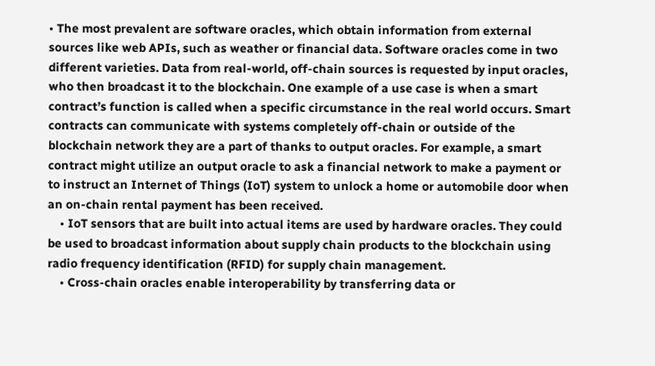• The most prevalent are software oracles, which obtain information from external sources like web APIs, such as weather or financial data. Software oracles come in two different varieties. Data from real-world, off-chain sources is requested by input oracles, who then broadcast it to the blockchain. One example of a use case is when a smart contract’s function is called when a specific circumstance in the real world occurs. Smart contracts can communicate with systems completely off-chain or outside of the blockchain network they are a part of thanks to output oracles. For example, a smart contract might utilize an output oracle to ask a financial network to make a payment or to instruct an Internet of Things (IoT) system to unlock a home or automobile door when an on-chain rental payment has been received.
    • IoT sensors that are built into actual items are used by hardware oracles. They could be used to broadcast information about supply chain products to the blockchain using radio frequency identification (RFID) for supply chain management.
    • Cross-chain oracles enable interoperability by transferring data or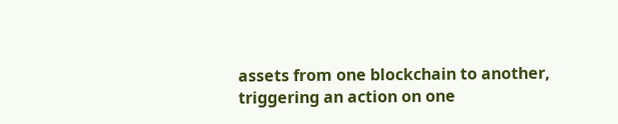assets from one blockchain to another, triggering an action on one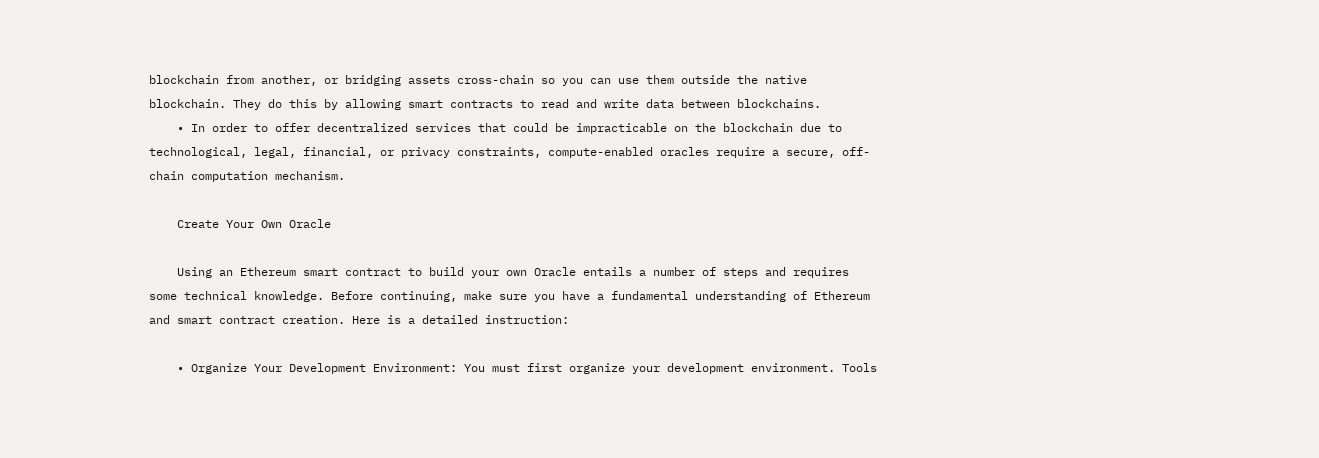blockchain from another, or bridging assets cross-chain so you can use them outside the native blockchain. They do this by allowing smart contracts to read and write data between blockchains.
    • In order to offer decentralized services that could be impracticable on the blockchain due to technological, legal, financial, or privacy constraints, compute-enabled oracles require a secure, off-chain computation mechanism.

    Create Your Own Oracle

    Using an Ethereum smart contract to build your own Oracle entails a number of steps and requires some technical knowledge. Before continuing, make sure you have a fundamental understanding of Ethereum and smart contract creation. Here is a detailed instruction:

    • Organize Your Development Environment: You must first organize your development environment. Tools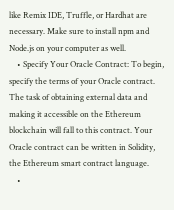like Remix IDE, Truffle, or Hardhat are necessary. Make sure to install npm and Node.js on your computer as well.
    • Specify Your Oracle Contract: To begin, specify the terms of your Oracle contract. The task of obtaining external data and making it accessible on the Ethereum blockchain will fall to this contract. Your Oracle contract can be written in Solidity, the Ethereum smart contract language.
    •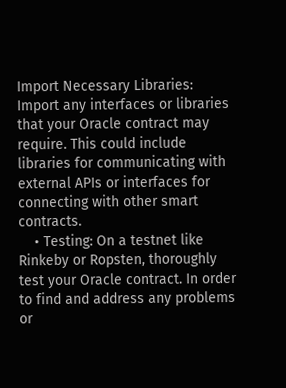Import Necessary Libraries: Import any interfaces or libraries that your Oracle contract may require. This could include libraries for communicating with external APIs or interfaces for connecting with other smart contracts.
    • Testing: On a testnet like Rinkeby or Ropsten, thoroughly test your Oracle contract. In order to find and address any problems or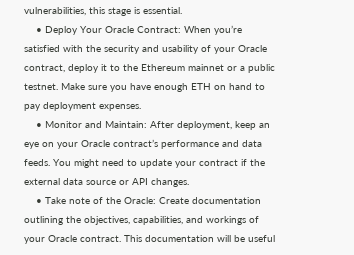vulnerabilities, this stage is essential.
    • Deploy Your Oracle Contract: When you’re satisfied with the security and usability of your Oracle contract, deploy it to the Ethereum mainnet or a public testnet. Make sure you have enough ETH on hand to pay deployment expenses.
    • Monitor and Maintain: After deployment, keep an eye on your Oracle contract’s performance and data feeds. You might need to update your contract if the external data source or API changes.
    • Take note of the Oracle: Create documentation outlining the objectives, capabilities, and workings of your Oracle contract. This documentation will be useful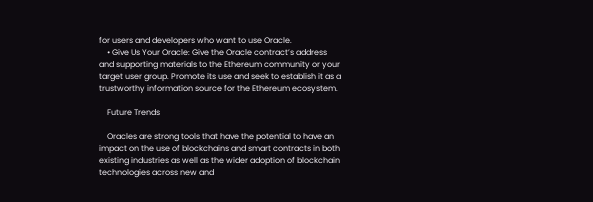for users and developers who want to use Oracle.
    • Give Us Your Oracle: Give the Oracle contract’s address and supporting materials to the Ethereum community or your target user group. Promote its use and seek to establish it as a trustworthy information source for the Ethereum ecosystem.

    Future Trends

    Oracles are strong tools that have the potential to have an impact on the use of blockchains and smart contracts in both existing industries as well as the wider adoption of blockchain technologies across new and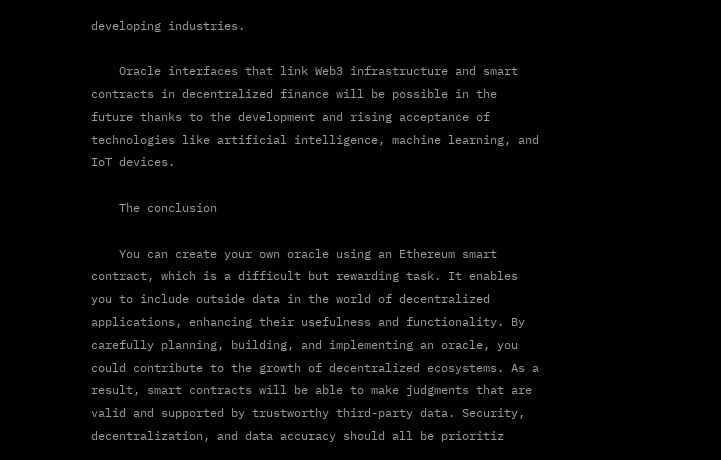developing industries.

    Oracle interfaces that link Web3 infrastructure and smart contracts in decentralized finance will be possible in the future thanks to the development and rising acceptance of technologies like artificial intelligence, machine learning, and IoT devices.

    The conclusion

    You can create your own oracle using an Ethereum smart contract, which is a difficult but rewarding task. It enables you to include outside data in the world of decentralized applications, enhancing their usefulness and functionality. By carefully planning, building, and implementing an oracle, you could contribute to the growth of decentralized ecosystems. As a result, smart contracts will be able to make judgments that are valid and supported by trustworthy third-party data. Security, decentralization, and data accuracy should all be prioritiz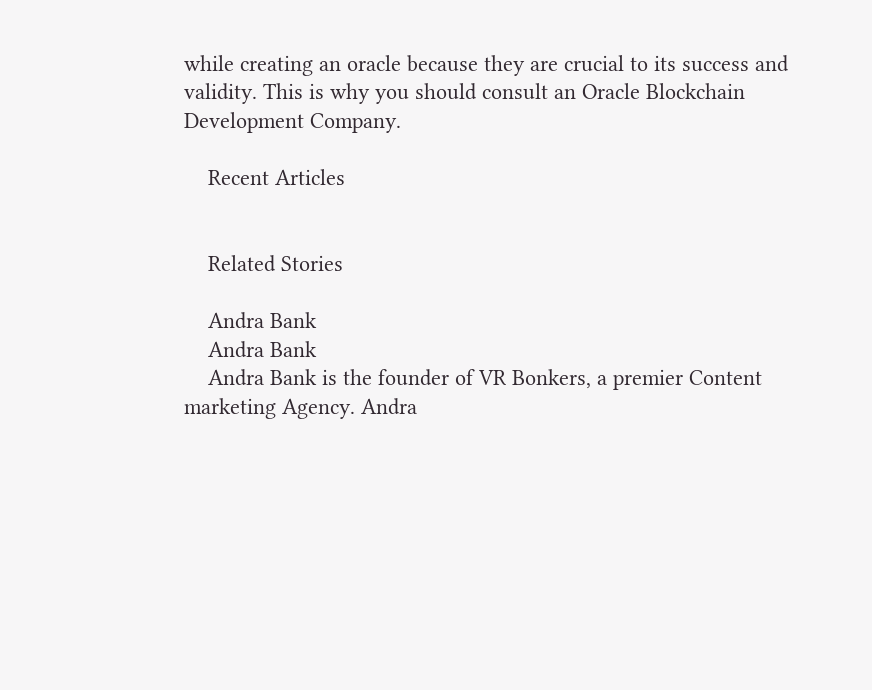while creating an oracle because they are crucial to its success and validity. This is why you should consult an Oracle Blockchain Development Company.

    Recent Articles


    Related Stories

    Andra Bank
    Andra Bank
    Andra Bank is the founder of VR Bonkers, a premier Content marketing Agency. Andra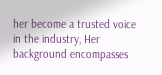her become a trusted voice in the industry, Her background encompasses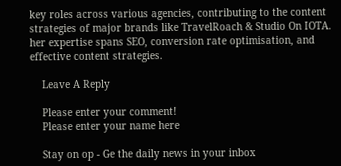key roles across various agencies, contributing to the content strategies of major brands like TravelRoach & Studio On IOTA. her expertise spans SEO, conversion rate optimisation, and effective content strategies.

    Leave A Reply

    Please enter your comment!
    Please enter your name here

    Stay on op - Ge the daily news in your inbox